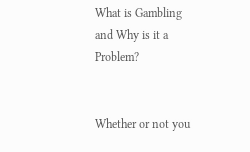What is Gambling and Why is it a Problem?


Whether or not you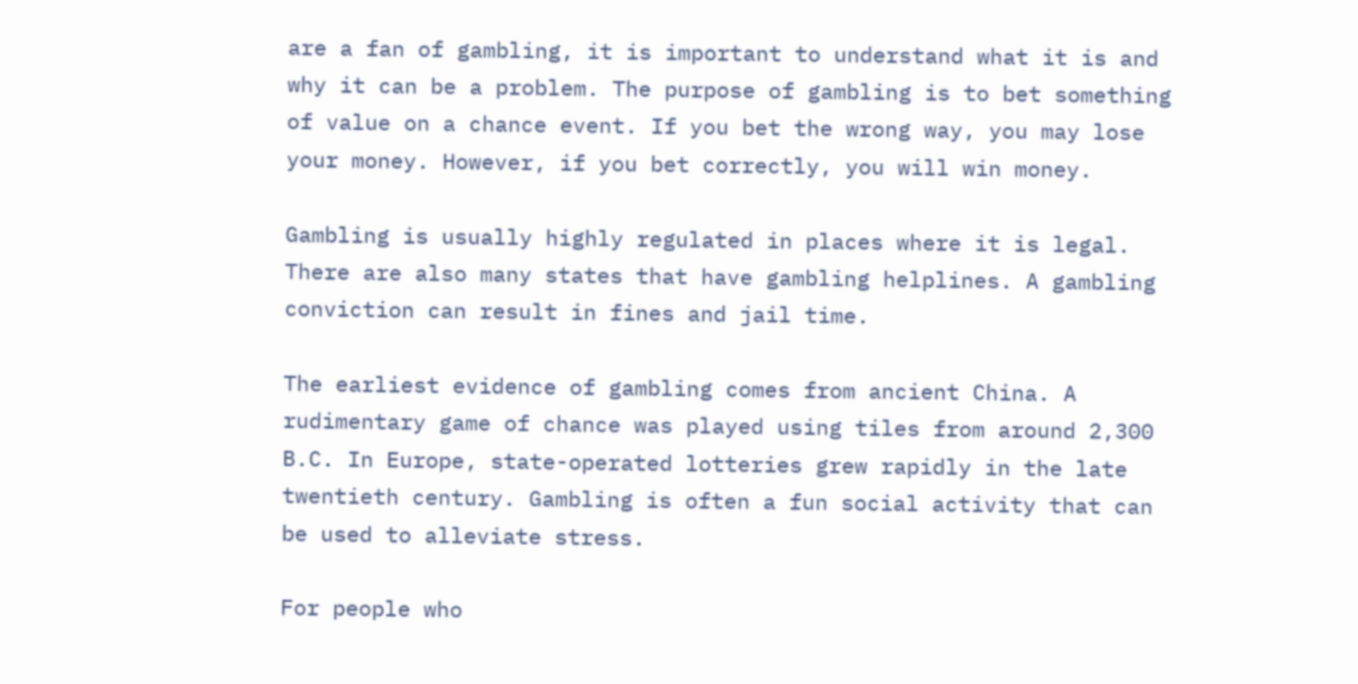are a fan of gambling, it is important to understand what it is and why it can be a problem. The purpose of gambling is to bet something of value on a chance event. If you bet the wrong way, you may lose your money. However, if you bet correctly, you will win money.

Gambling is usually highly regulated in places where it is legal. There are also many states that have gambling helplines. A gambling conviction can result in fines and jail time.

The earliest evidence of gambling comes from ancient China. A rudimentary game of chance was played using tiles from around 2,300 B.C. In Europe, state-operated lotteries grew rapidly in the late twentieth century. Gambling is often a fun social activity that can be used to alleviate stress.

For people who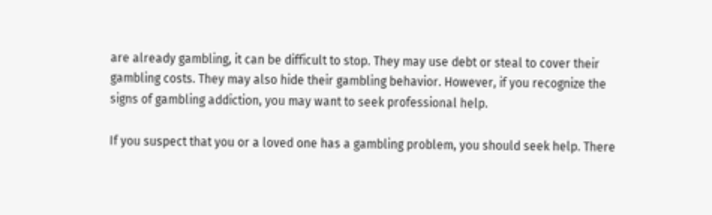are already gambling, it can be difficult to stop. They may use debt or steal to cover their gambling costs. They may also hide their gambling behavior. However, if you recognize the signs of gambling addiction, you may want to seek professional help.

If you suspect that you or a loved one has a gambling problem, you should seek help. There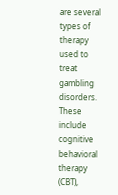are several types of therapy used to treat gambling disorders. These include cognitive behavioral therapy (CBT),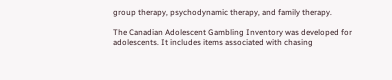group therapy, psychodynamic therapy, and family therapy.

The Canadian Adolescent Gambling Inventory was developed for adolescents. It includes items associated with chasing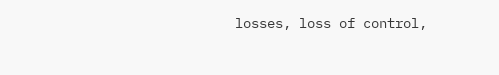losses, loss of control,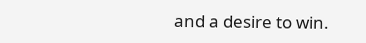and a desire to win.